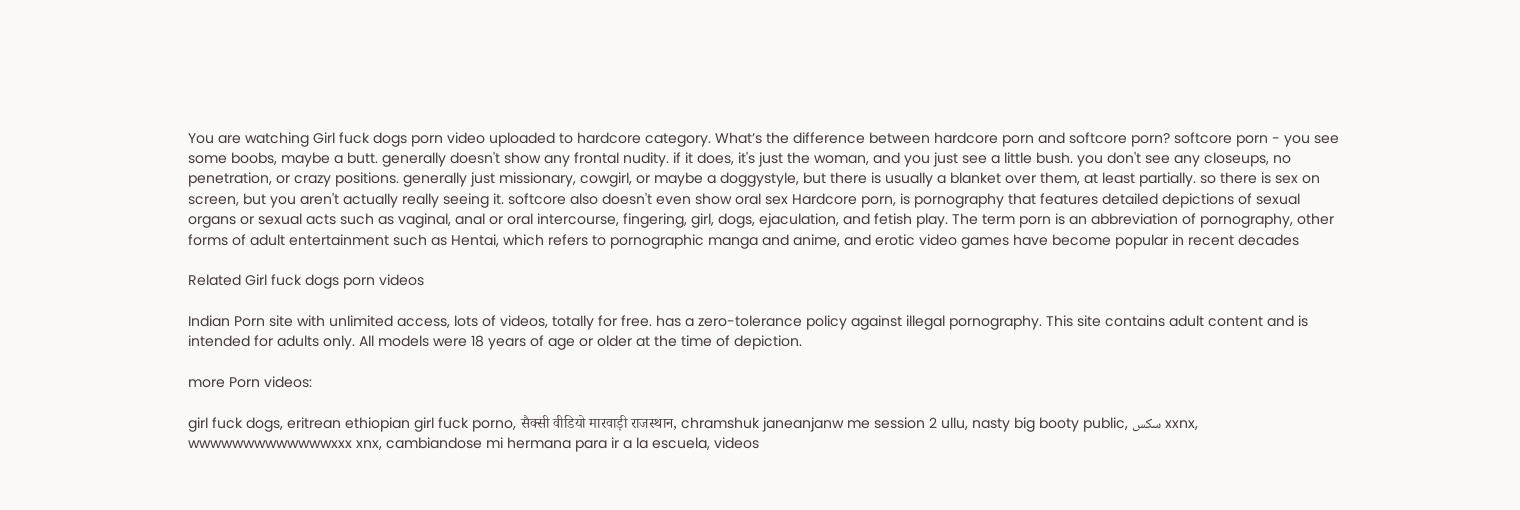You are watching Girl fuck dogs porn video uploaded to hardcore category. What’s the difference between hardcore porn and softcore porn? softcore porn - you see some boobs, maybe a butt. generally doesn't show any frontal nudity. if it does, it's just the woman, and you just see a little bush. you don't see any closeups, no penetration, or crazy positions. generally just missionary, cowgirl, or maybe a doggystyle, but there is usually a blanket over them, at least partially. so there is sex on screen, but you aren't actually really seeing it. softcore also doesn't even show oral sex Hardcore porn, is pornography that features detailed depictions of sexual organs or sexual acts such as vaginal, anal or oral intercourse, fingering, girl, dogs, ejaculation, and fetish play. The term porn is an abbreviation of pornography, other forms of adult entertainment such as Hentai, which refers to pornographic manga and anime, and erotic video games have become popular in recent decades

Related Girl fuck dogs porn videos

Indian Porn site with unlimited access, lots of videos, totally for free. has a zero-tolerance policy against illegal pornography. This site contains adult content and is intended for adults only. All models were 18 years of age or older at the time of depiction.

more Porn videos:

girl fuck dogs, eritrean ethiopian girl fuck porno, सैक्सी वीडियो मारवाड़ी राजस्थान, chramshuk janeanjanw me session 2 ullu, nasty big booty public, سكس xxnx, wwwwwwwwwwwwwxxx xnx, cambiandose mi hermana para ir a la escuela, videos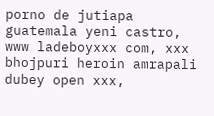porno de jutiapa guatemala yeni castro, www ladeboyxxx com, xxx bhojpuri heroin amrapali dubey open xxx,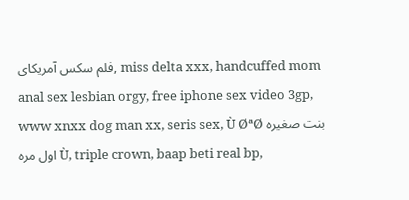فلم سکس آمریکای, miss delta xxx, handcuffed mom anal sex lesbian orgy, free iphone sex video 3gp, www xnxx dog man xx, seris sex, Ù ØªØ بنت صغيره اول مره Ù, triple crown, baap beti real bp,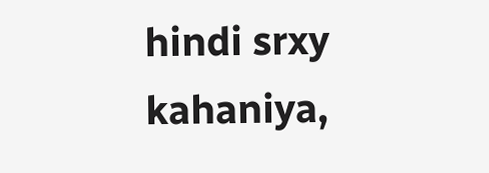hindi srxy kahaniya,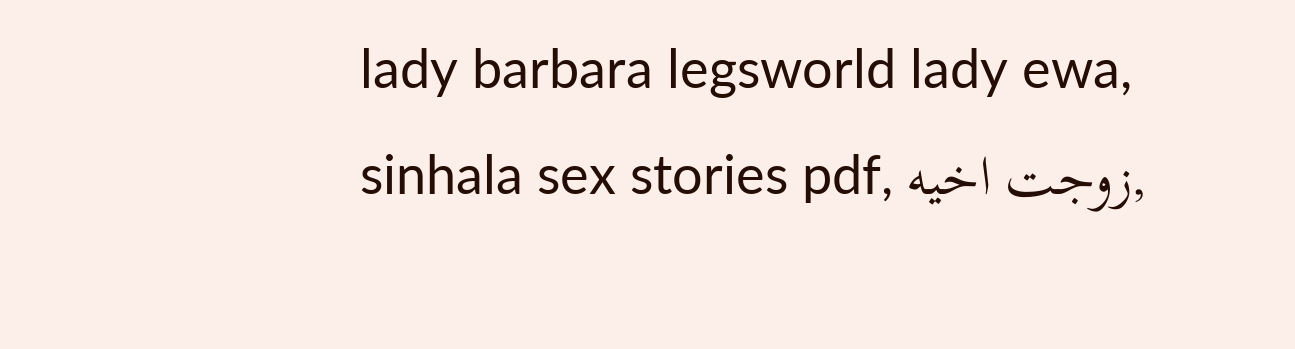lady barbara legsworld lady ewa, sinhala sex stories pdf, زوجت اخيه,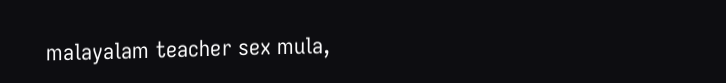malayalam teacher sex mula,